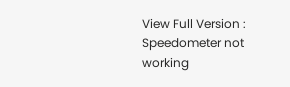View Full Version : Speedometer not working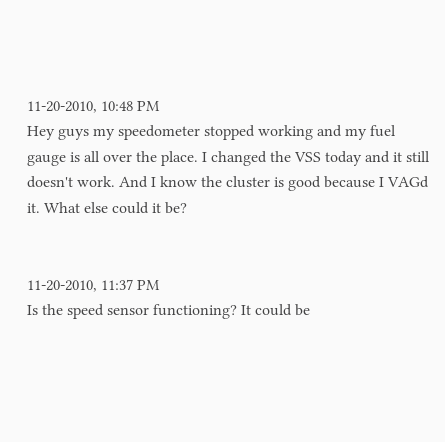11-20-2010, 10:48 PM
Hey guys my speedometer stopped working and my fuel gauge is all over the place. I changed the VSS today and it still doesn't work. And I know the cluster is good because I VAGd it. What else could it be?


11-20-2010, 11:37 PM
Is the speed sensor functioning? It could be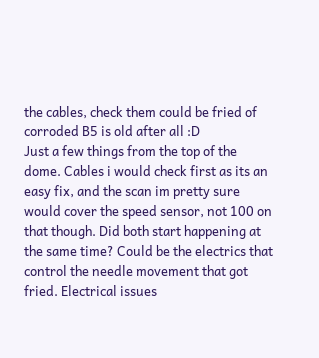the cables, check them could be fried of corroded B5 is old after all :D
Just a few things from the top of the dome. Cables i would check first as its an easy fix, and the scan im pretty sure would cover the speed sensor, not 100 on that though. Did both start happening at the same time? Could be the electrics that control the needle movement that got fried. Electrical issues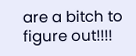are a bitch to figure out!!!!